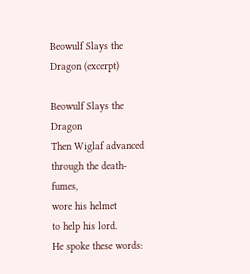Beowulf Slays the Dragon (excerpt)

Beowulf Slays the Dragon
Then Wiglaf advanced
through the death-fumes,
wore his helmet
to help his lord.
He spoke these words: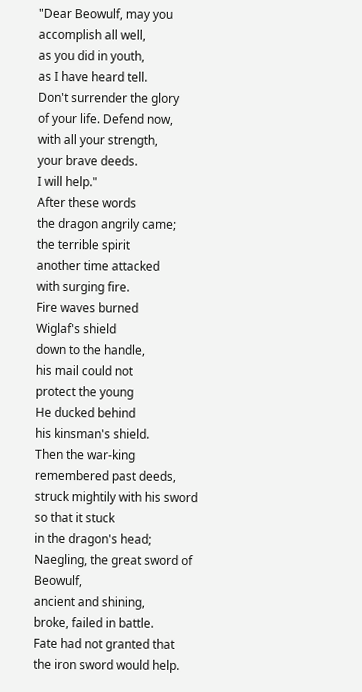"Dear Beowulf, may you
accomplish all well,
as you did in youth,
as I have heard tell.
Don't surrender the glory
of your life. Defend now,
with all your strength,
your brave deeds.
I will help."
After these words
the dragon angrily came;
the terrible spirit
another time attacked
with surging fire.
Fire waves burned
Wiglaf's shield
down to the handle,
his mail could not
protect the young
He ducked behind
his kinsman's shield.
Then the war-king
remembered past deeds,
struck mightily with his sword
so that it stuck
in the dragon's head;
Naegling, the great sword of Beowulf,
ancient and shining,
broke, failed in battle.
Fate had not granted that
the iron sword would help.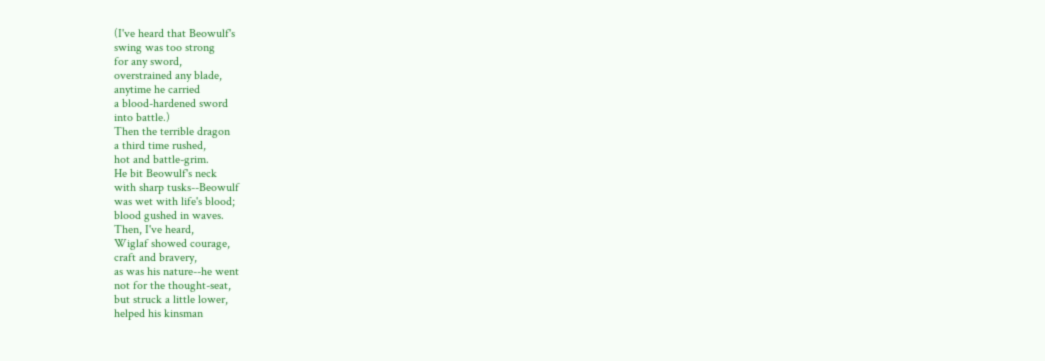(I've heard that Beowulf's
swing was too strong
for any sword,
overstrained any blade,
anytime he carried
a blood-hardened sword
into battle.)
Then the terrible dragon
a third time rushed,
hot and battle-grim.
He bit Beowulf's neck
with sharp tusks--Beowulf
was wet with life's blood;
blood gushed in waves.
Then, I've heard,
Wiglaf showed courage,
craft and bravery,
as was his nature--he went
not for the thought-seat,
but struck a little lower,
helped his kinsman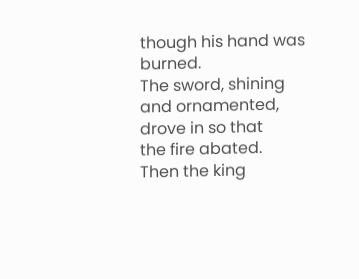though his hand was burned.
The sword, shining
and ornamented,
drove in so that
the fire abated.
Then the king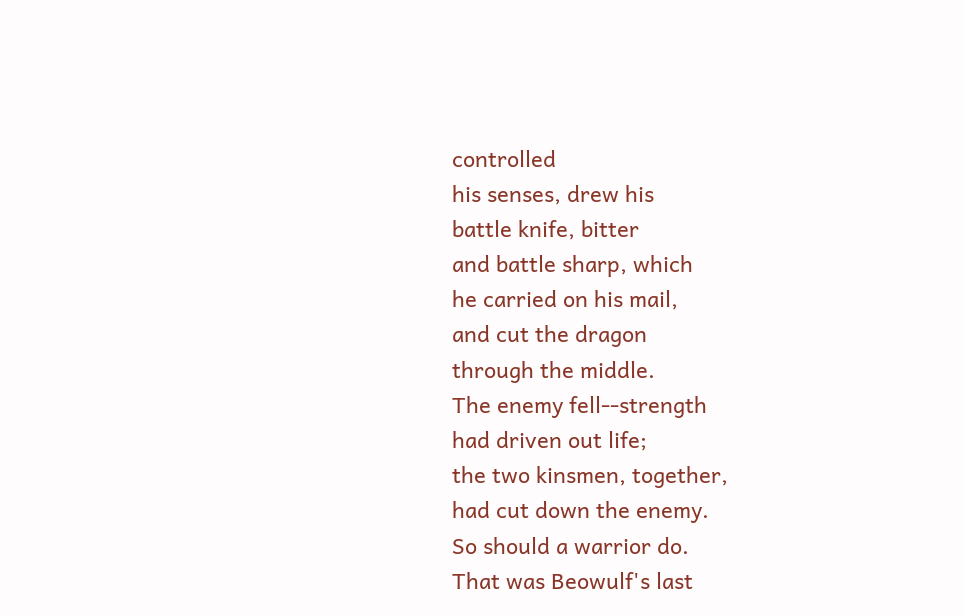controlled
his senses, drew his
battle knife, bitter
and battle sharp, which
he carried on his mail,
and cut the dragon
through the middle.
The enemy fell--strength
had driven out life;
the two kinsmen, together,
had cut down the enemy.
So should a warrior do.
That was Beowulf's last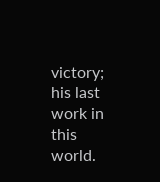victory;
his last work in this world.